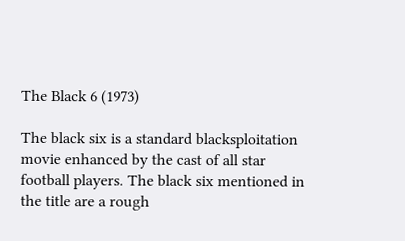The Black 6 (1973)

The black six is a standard blacksploitation movie enhanced by the cast of all star football players. The black six mentioned in the title are a rough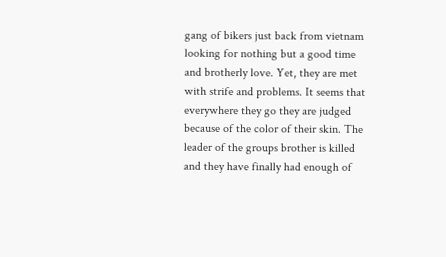gang of bikers just back from vietnam looking for nothing but a good time and brotherly love. Yet, they are met with strife and problems. It seems that everywhere they go they are judged because of the color of their skin. The leader of the groups brother is killed and they have finally had enough of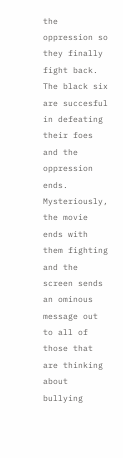the oppression so they finally fight back. The black six are succesful in defeating their foes and the oppression ends. Mysteriously, the movie ends with them fighting and the screen sends an ominous message out to all of those that are thinking about bullying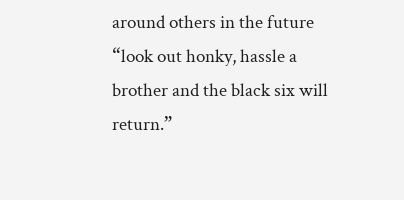around others in the future “look out honky, hassle a brother and the black six will return.”